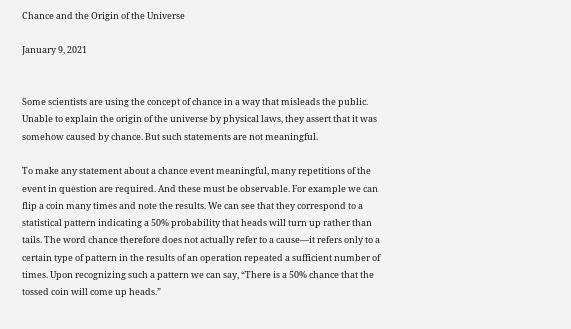Chance and the Origin of the Universe

January 9, 2021


Some scientists are using the concept of chance in a way that misleads the public. Unable to explain the origin of the universe by physical laws, they assert that it was somehow caused by chance. But such statements are not meaningful.

To make any statement about a chance event meaningful, many repetitions of the event in question are required. And these must be observable. For example we can flip a coin many times and note the results. We can see that they correspond to a statistical pattern indicating a 50% probability that heads will turn up rather than tails. The word chance therefore does not actually refer to a cause—it refers only to a certain type of pattern in the results of an operation repeated a sufficient number of times. Upon recognizing such a pattern we can say, “There is a 50% chance that the tossed coin will come up heads.”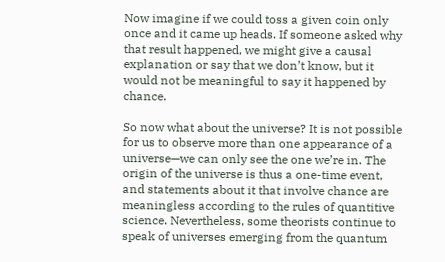Now imagine if we could toss a given coin only once and it came up heads. If someone asked why that result happened, we might give a causal explanation or say that we don’t know, but it would not be meaningful to say it happened by chance.

So now what about the universe? It is not possible for us to observe more than one appearance of a universe—we can only see the one we’re in. The origin of the universe is thus a one-time event, and statements about it that involve chance are meaningless according to the rules of quantitive science. Nevertheless, some theorists continue to speak of universes emerging from the quantum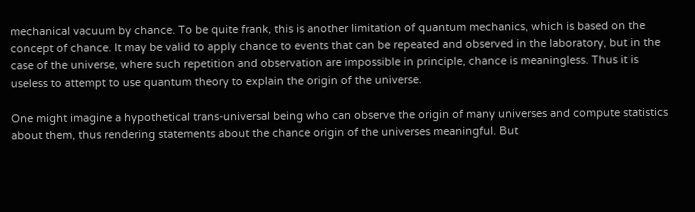mechanical vacuum by chance. To be quite frank, this is another limitation of quantum mechanics, which is based on the concept of chance. It may be valid to apply chance to events that can be repeated and observed in the laboratory, but in the case of the universe, where such repetition and observation are impossible in principle, chance is meaningless. Thus it is useless to attempt to use quantum theory to explain the origin of the universe.

One might imagine a hypothetical trans-universal being who can observe the origin of many universes and compute statistics about them, thus rendering statements about the chance origin of the universes meaningful. But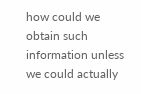how could we obtain such information unless we could actually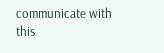communicate with this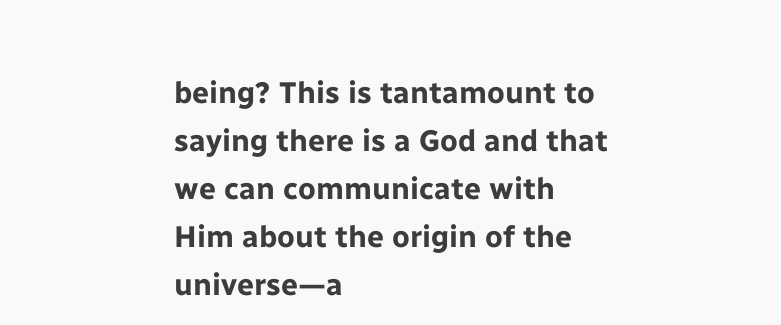being? This is tantamount to saying there is a God and that we can communicate with Him about the origin of the universe—a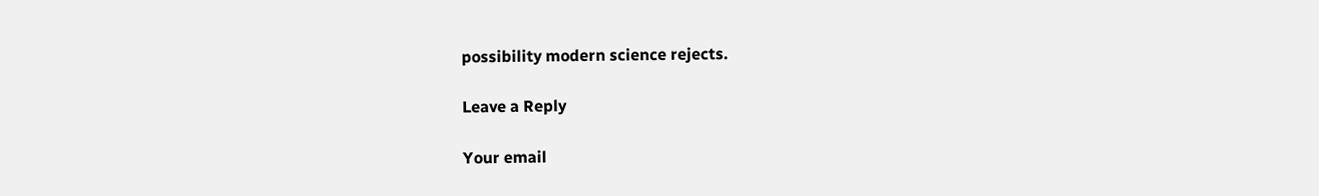possibility modern science rejects.

Leave a Reply

Your email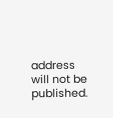address will not be published.